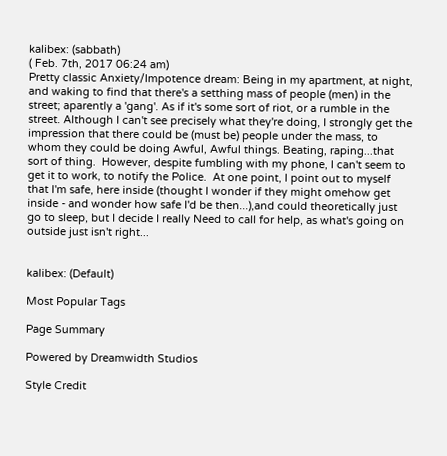kalibex: (sabbath)
( Feb. 7th, 2017 06:24 am)
Pretty classic Anxiety/Impotence dream: Being in my apartment, at night, and waking to find that there's a setthing mass of people (men) in the street; aparently a 'gang'. As if it's some sort of riot, or a rumble in the street. Although I can't see precisely what they're doing, I strongly get the impression that there could be (must be) people under the mass, to whom they could be doing Awful, Awful things. Beating, raping...that sort of thing.  However, despite fumbling with my phone, I can't seem to get it to work, to notify the Police.  At one point, I point out to myself that I'm safe, here inside (thought I wonder if they might omehow get inside - and wonder how safe I'd be then...),and could theoretically just go to sleep, but I decide I really Need to call for help, as what's going on outside just isn't right...


kalibex: (Default)

Most Popular Tags

Page Summary

Powered by Dreamwidth Studios

Style Credit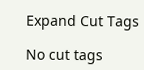Expand Cut Tags

No cut tags